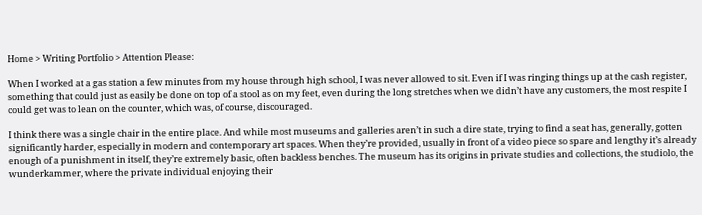Home > Writing Portfolio > Attention Please:

When I worked at a gas station a few minutes from my house through high school, I was never allowed to sit. Even if I was ringing things up at the cash register, something that could just as easily be done on top of a stool as on my feet, even during the long stretches when we didn’t have any customers, the most respite I could get was to lean on the counter, which was, of course, discouraged.

I think there was a single chair in the entire place. And while most museums and galleries aren’t in such a dire state, trying to find a seat has, generally, gotten significantly harder, especially in modern and contemporary art spaces. When they’re provided, usually in front of a video piece so spare and lengthy it’s already enough of a punishment in itself, they’re extremely basic, often backless benches. The museum has its origins in private studies and collections, the studiolo, the wunderkammer, where the private individual enjoying their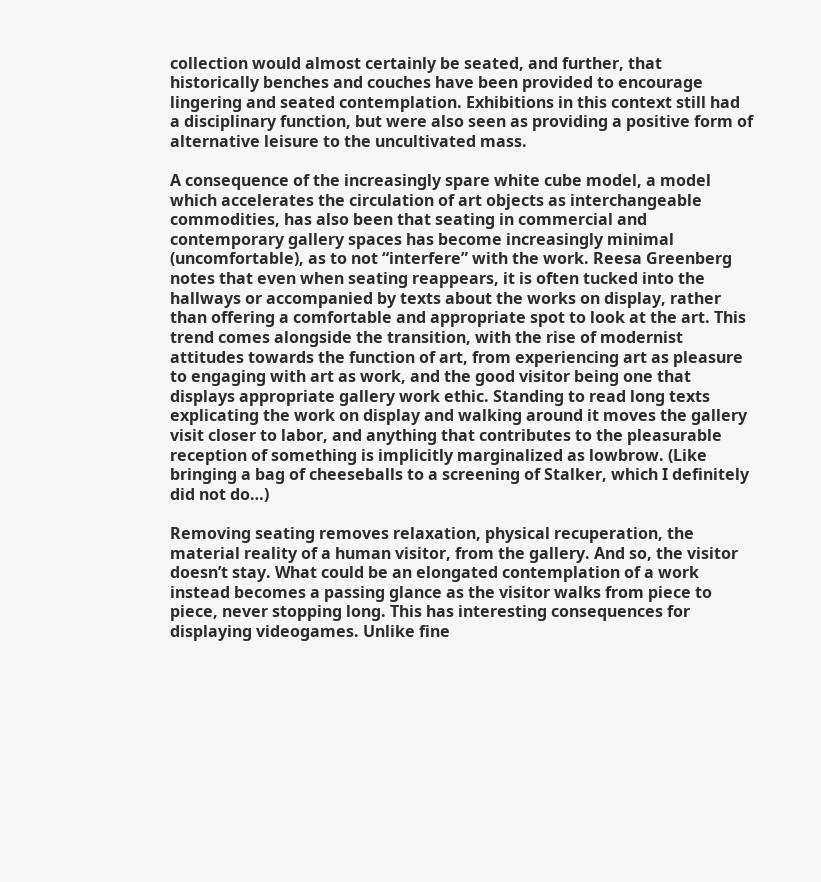collection would almost certainly be seated, and further, that historically benches and couches have been provided to encourage lingering and seated contemplation. Exhibitions in this context still had a disciplinary function, but were also seen as providing a positive form of alternative leisure to the uncultivated mass.

A consequence of the increasingly spare white cube model, a model which accelerates the circulation of art objects as interchangeable commodities, has also been that seating in commercial and contemporary gallery spaces has become increasingly minimal (uncomfortable), as to not “interfere” with the work. Reesa Greenberg notes that even when seating reappears, it is often tucked into the hallways or accompanied by texts about the works on display, rather than offering a comfortable and appropriate spot to look at the art. This trend comes alongside the transition, with the rise of modernist attitudes towards the function of art, from experiencing art as pleasure to engaging with art as work, and the good visitor being one that displays appropriate gallery work ethic. Standing to read long texts explicating the work on display and walking around it moves the gallery visit closer to labor, and anything that contributes to the pleasurable reception of something is implicitly marginalized as lowbrow. (Like bringing a bag of cheeseballs to a screening of Stalker, which I definitely did not do…)

Removing seating removes relaxation, physical recuperation, the material reality of a human visitor, from the gallery. And so, the visitor doesn’t stay. What could be an elongated contemplation of a work instead becomes a passing glance as the visitor walks from piece to piece, never stopping long. This has interesting consequences for displaying videogames. Unlike fine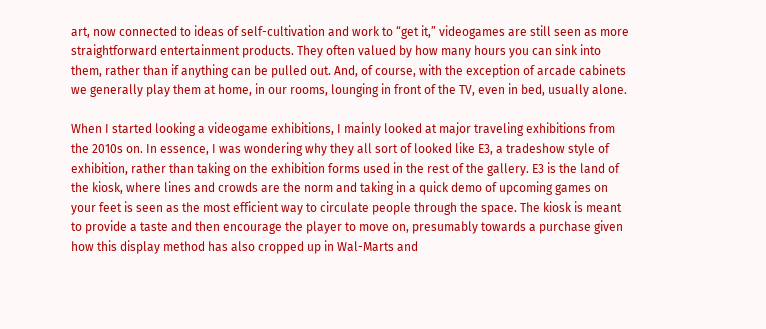art, now connected to ideas of self-cultivation and work to “get it,” videogames are still seen as more straightforward entertainment products. They often valued by how many hours you can sink into them, rather than if anything can be pulled out. And, of course, with the exception of arcade cabinets we generally play them at home, in our rooms, lounging in front of the TV, even in bed, usually alone.

When I started looking a videogame exhibitions, I mainly looked at major traveling exhibitions from the 2010s on. In essence, I was wondering why they all sort of looked like E3, a tradeshow style of exhibition, rather than taking on the exhibition forms used in the rest of the gallery. E3 is the land of the kiosk, where lines and crowds are the norm and taking in a quick demo of upcoming games on your feet is seen as the most efficient way to circulate people through the space. The kiosk is meant to provide a taste and then encourage the player to move on, presumably towards a purchase given how this display method has also cropped up in Wal-Marts and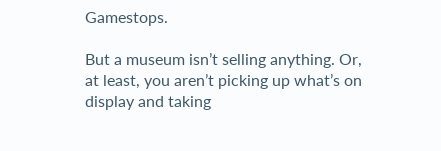Gamestops.

But a museum isn’t selling anything. Or, at least, you aren’t picking up what’s on display and taking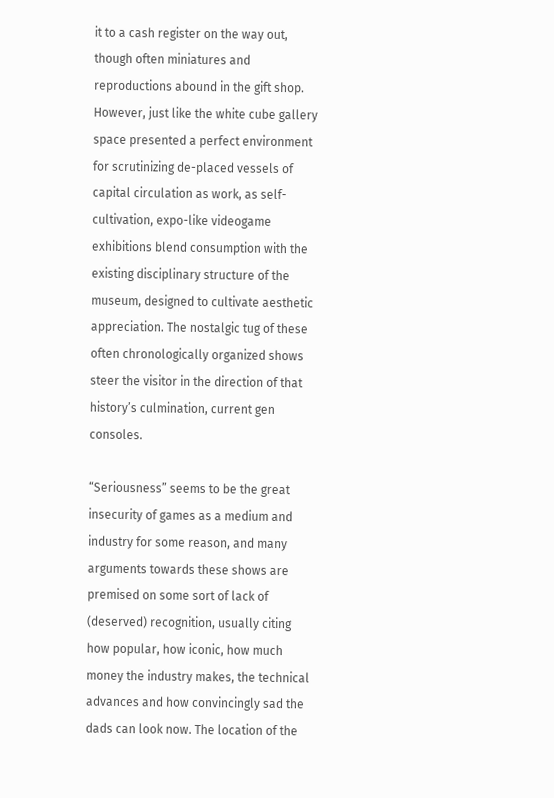it to a cash register on the way out, though often miniatures and reproductions abound in the gift shop. However, just like the white cube gallery space presented a perfect environment for scrutinizing de-placed vessels of capital circulation as work, as self-cultivation, expo-like videogame exhibitions blend consumption with the existing disciplinary structure of the museum, designed to cultivate aesthetic appreciation. The nostalgic tug of these often chronologically organized shows steer the visitor in the direction of that history’s culmination, current gen consoles.

“Seriousness” seems to be the great insecurity of games as a medium and industry for some reason, and many arguments towards these shows are premised on some sort of lack of (deserved) recognition, usually citing how popular, how iconic, how much money the industry makes, the technical advances and how convincingly sad the dads can look now. The location of the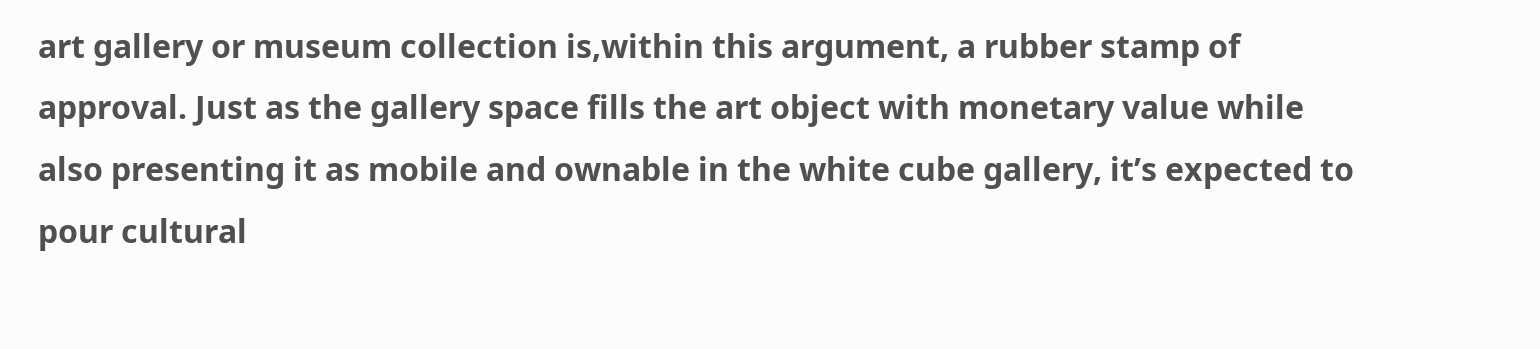art gallery or museum collection is,within this argument, a rubber stamp of approval. Just as the gallery space fills the art object with monetary value while also presenting it as mobile and ownable in the white cube gallery, it’s expected to pour cultural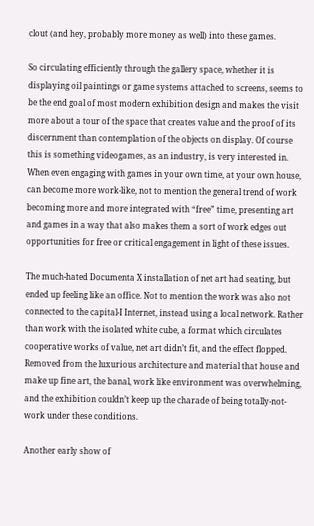clout (and hey, probably more money as well) into these games.

So circulating efficiently through the gallery space, whether it is displaying oil paintings or game systems attached to screens, seems to be the end goal of most modern exhibition design and makes the visit more about a tour of the space that creates value and the proof of its discernment than contemplation of the objects on display. Of course this is something videogames, as an industry, is very interested in. When even engaging with games in your own time, at your own house, can become more work-like, not to mention the general trend of work becoming more and more integrated with “free” time, presenting art and games in a way that also makes them a sort of work edges out opportunities for free or critical engagement in light of these issues.

The much-hated Documenta X installation of net art had seating, but ended up feeling like an office. Not to mention the work was also not connected to the capital-I Internet, instead using a local network. Rather than work with the isolated white cube, a format which circulates cooperative works of value, net art didn’t fit, and the effect flopped. Removed from the luxurious architecture and material that house and make up fine art, the banal, work like environment was overwhelming, and the exhibition couldn’t keep up the charade of being totally-not-work under these conditions.

Another early show of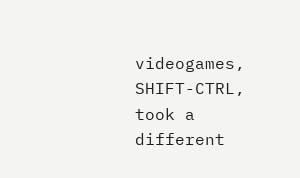videogames, SHIFT-CTRL, took a different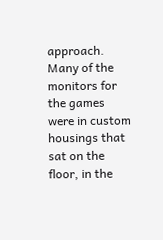approach. Many of the monitors for the games were in custom housings that sat on the floor, in the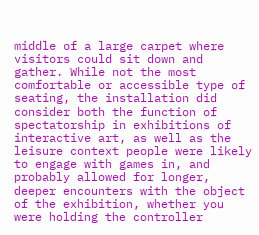middle of a large carpet where visitors could sit down and gather. While not the most comfortable or accessible type of seating, the installation did consider both the function of spectatorship in exhibitions of interactive art, as well as the leisure context people were likely to engage with games in, and probably allowed for longer, deeper encounters with the object of the exhibition, whether you were holding the controller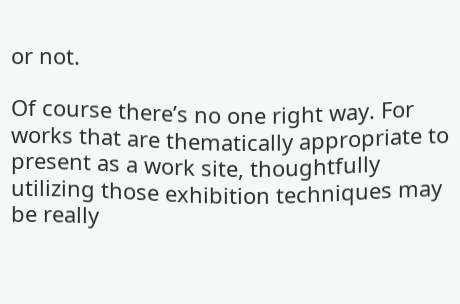or not.

Of course there’s no one right way. For works that are thematically appropriate to present as a work site, thoughtfully utilizing those exhibition techniques may be really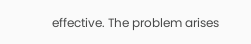effective. The problem arises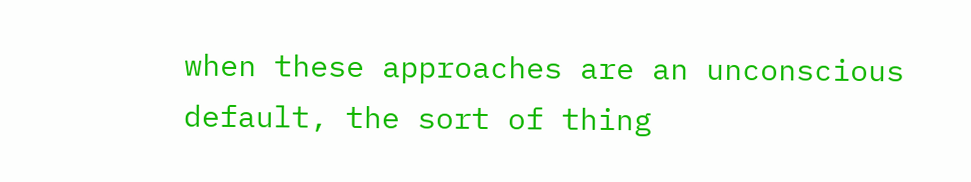when these approaches are an unconscious default, the sort of thing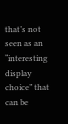that’s not seen as an “interesting display choice” that can be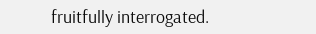fruitfully interrogated.